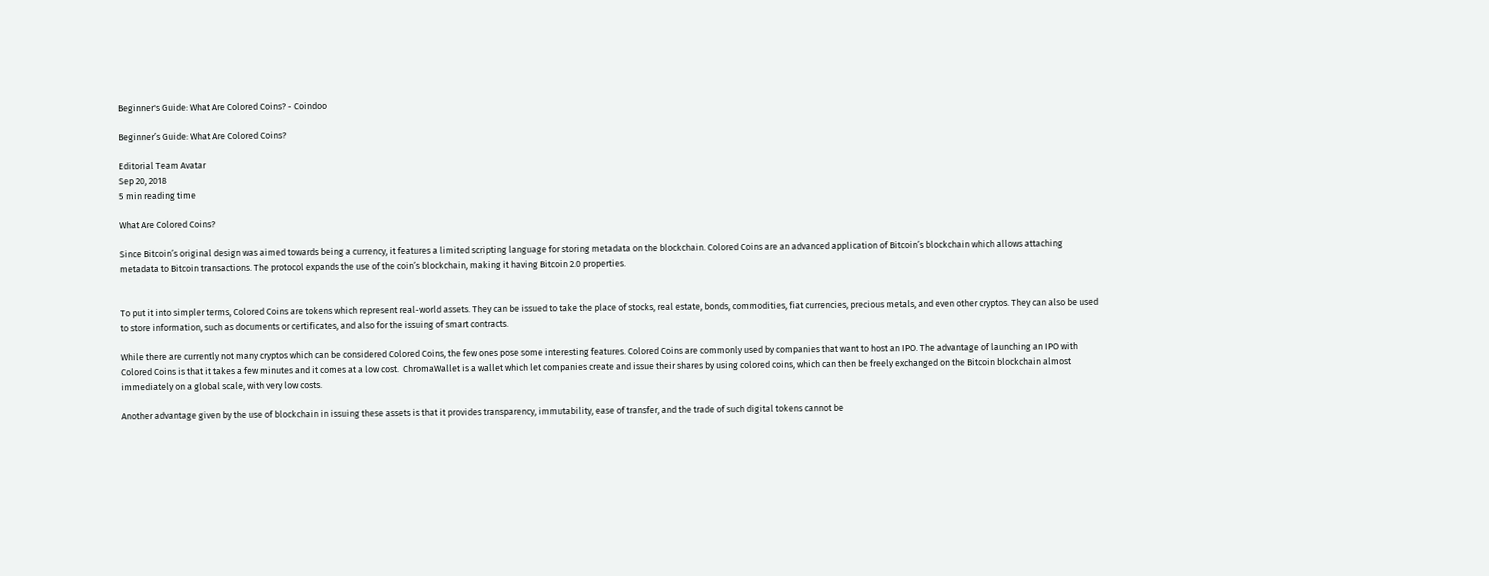Beginner's Guide: What Are Colored Coins? - Coindoo

Beginner’s Guide: What Are Colored Coins?

Editorial Team Avatar
Sep 20, 2018
5 min reading time

What Are Colored Coins?

Since Bitcoin’s original design was aimed towards being a currency, it features a limited scripting language for storing metadata on the blockchain. Colored Coins are an advanced application of Bitcoin’s blockchain which allows attaching metadata to Bitcoin transactions. The protocol expands the use of the coin’s blockchain, making it having Bitcoin 2.0 properties.


To put it into simpler terms, Colored Coins are tokens which represent real-world assets. They can be issued to take the place of stocks, real estate, bonds, commodities, fiat currencies, precious metals, and even other cryptos. They can also be used to store information, such as documents or certificates, and also for the issuing of smart contracts.

While there are currently not many cryptos which can be considered Colored Coins, the few ones pose some interesting features. Colored Coins are commonly used by companies that want to host an IPO. The advantage of launching an IPO with Colored Coins is that it takes a few minutes and it comes at a low cost.  ChromaWallet is a wallet which let companies create and issue their shares by using colored coins, which can then be freely exchanged on the Bitcoin blockchain almost immediately on a global scale, with very low costs.

Another advantage given by the use of blockchain in issuing these assets is that it provides transparency, immutability, ease of transfer, and the trade of such digital tokens cannot be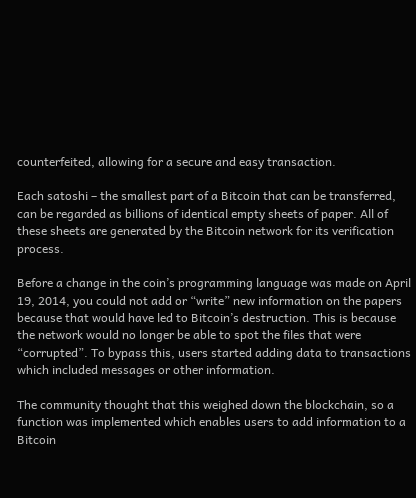counterfeited, allowing for a secure and easy transaction.

Each satoshi – the smallest part of a Bitcoin that can be transferred, can be regarded as billions of identical empty sheets of paper. All of these sheets are generated by the Bitcoin network for its verification process.

Before a change in the coin’s programming language was made on April 19, 2014, you could not add or “write” new information on the papers because that would have led to Bitcoin’s destruction. This is because the network would no longer be able to spot the files that were “corrupted”. To bypass this, users started adding data to transactions which included messages or other information.

The community thought that this weighed down the blockchain, so a function was implemented which enables users to add information to a Bitcoin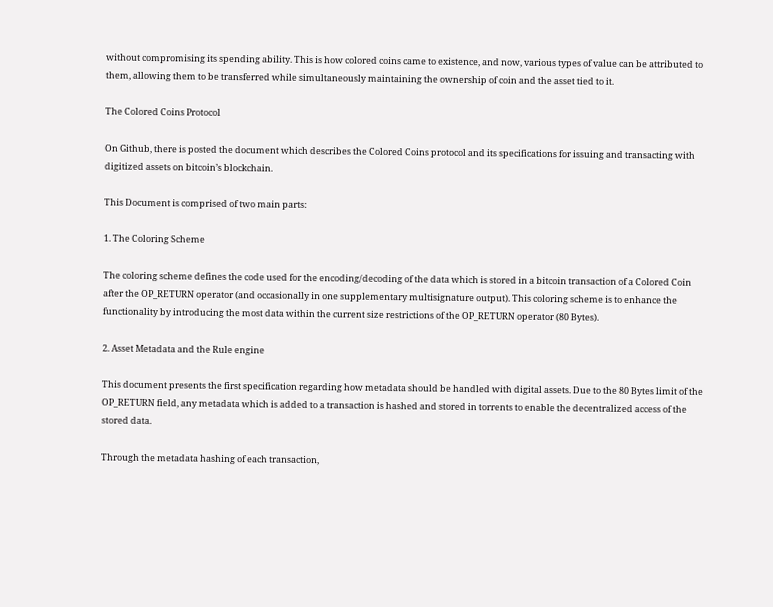without compromising its spending ability. This is how colored coins came to existence, and now, various types of value can be attributed to them, allowing them to be transferred while simultaneously maintaining the ownership of coin and the asset tied to it.

The Colored Coins Protocol

On Github, there is posted the document which describes the Colored Coins protocol and its specifications for issuing and transacting with digitized assets on bitcoin’s blockchain.

This Document is comprised of two main parts:

1. The Coloring Scheme

The coloring scheme defines the code used for the encoding/decoding of the data which is stored in a bitcoin transaction of a Colored Coin after the OP_RETURN operator (and occasionally in one supplementary multisignature output). This coloring scheme is to enhance the functionality by introducing the most data within the current size restrictions of the OP_RETURN operator (80 Bytes).

2. Asset Metadata and the Rule engine

This document presents the first specification regarding how metadata should be handled with digital assets. Due to the 80 Bytes limit of the OP_RETURN field, any metadata which is added to a transaction is hashed and stored in torrents to enable the decentralized access of the stored data.

Through the metadata hashing of each transaction,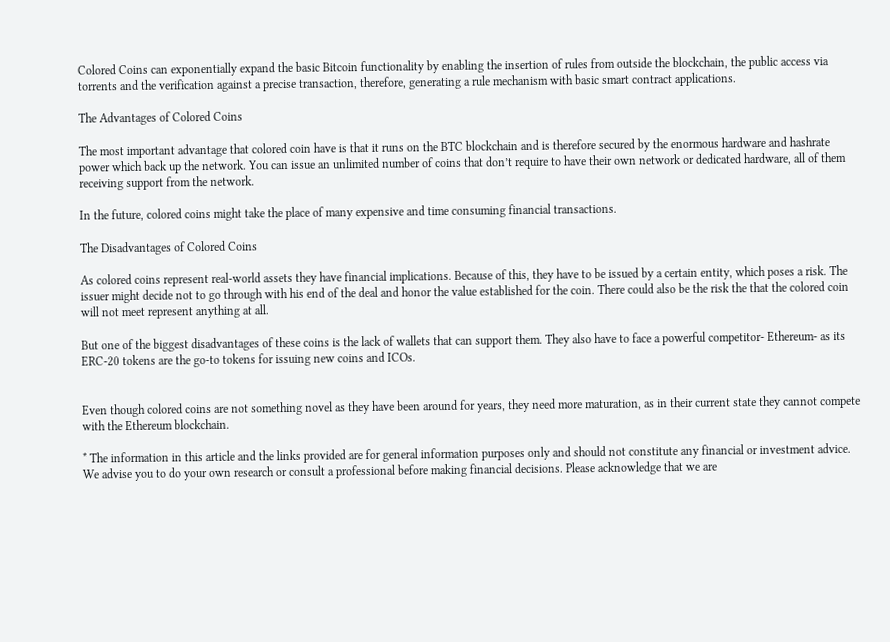Colored Coins can exponentially expand the basic Bitcoin functionality by enabling the insertion of rules from outside the blockchain, the public access via torrents and the verification against a precise transaction, therefore, generating a rule mechanism with basic smart contract applications.

The Advantages of Colored Coins

The most important advantage that colored coin have is that it runs on the BTC blockchain and is therefore secured by the enormous hardware and hashrate power which back up the network. You can issue an unlimited number of coins that don’t require to have their own network or dedicated hardware, all of them receiving support from the network.

In the future, colored coins might take the place of many expensive and time consuming financial transactions.

The Disadvantages of Colored Coins

As colored coins represent real-world assets they have financial implications. Because of this, they have to be issued by a certain entity, which poses a risk. The issuer might decide not to go through with his end of the deal and honor the value established for the coin. There could also be the risk the that the colored coin will not meet represent anything at all.

But one of the biggest disadvantages of these coins is the lack of wallets that can support them. They also have to face a powerful competitor- Ethereum- as its ERC-20 tokens are the go-to tokens for issuing new coins and ICOs.


Even though colored coins are not something novel as they have been around for years, they need more maturation, as in their current state they cannot compete with the Ethereum blockchain.

* The information in this article and the links provided are for general information purposes only and should not constitute any financial or investment advice. We advise you to do your own research or consult a professional before making financial decisions. Please acknowledge that we are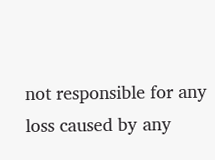not responsible for any loss caused by any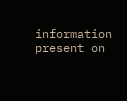information present on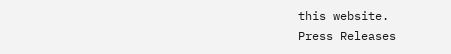this website.
Press Releases